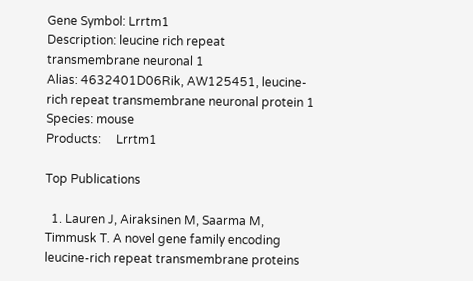Gene Symbol: Lrrtm1
Description: leucine rich repeat transmembrane neuronal 1
Alias: 4632401D06Rik, AW125451, leucine-rich repeat transmembrane neuronal protein 1
Species: mouse
Products:     Lrrtm1

Top Publications

  1. Lauren J, Airaksinen M, Saarma M, Timmusk T. A novel gene family encoding leucine-rich repeat transmembrane proteins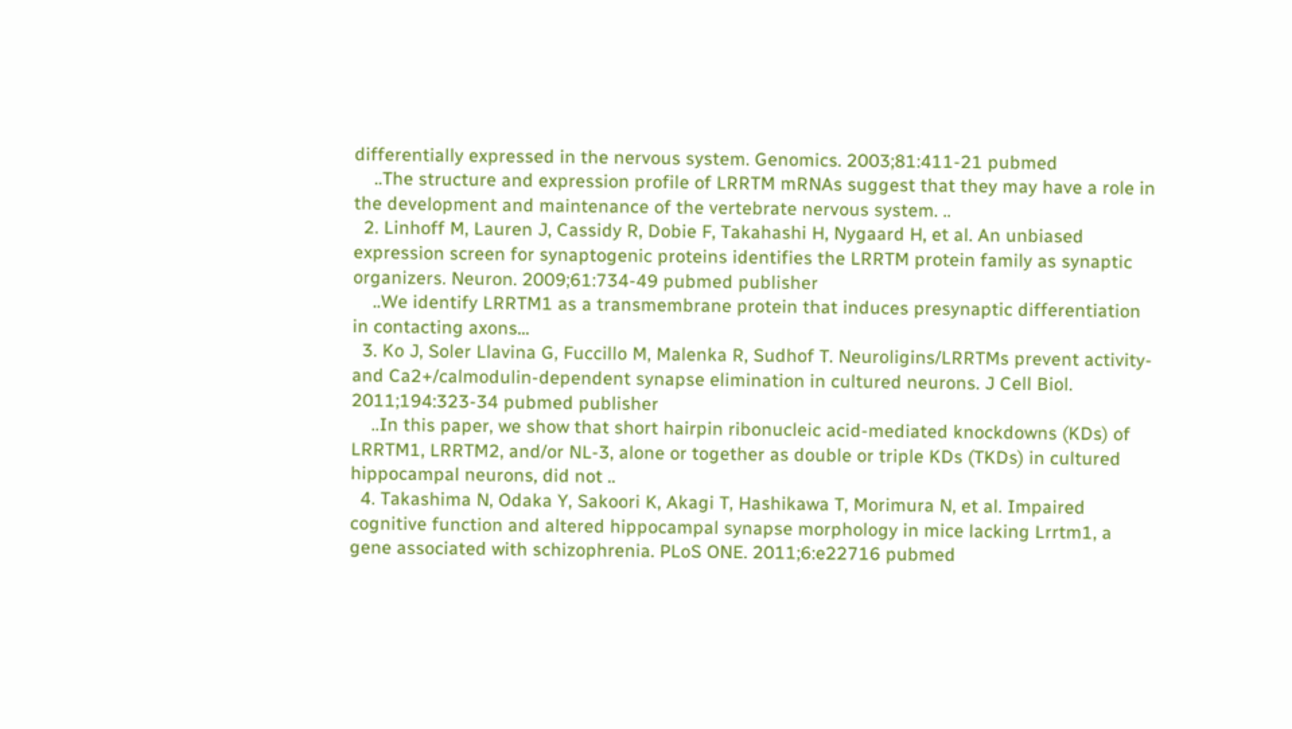differentially expressed in the nervous system. Genomics. 2003;81:411-21 pubmed
    ..The structure and expression profile of LRRTM mRNAs suggest that they may have a role in the development and maintenance of the vertebrate nervous system. ..
  2. Linhoff M, Lauren J, Cassidy R, Dobie F, Takahashi H, Nygaard H, et al. An unbiased expression screen for synaptogenic proteins identifies the LRRTM protein family as synaptic organizers. Neuron. 2009;61:734-49 pubmed publisher
    ..We identify LRRTM1 as a transmembrane protein that induces presynaptic differentiation in contacting axons...
  3. Ko J, Soler Llavina G, Fuccillo M, Malenka R, Sudhof T. Neuroligins/LRRTMs prevent activity- and Ca2+/calmodulin-dependent synapse elimination in cultured neurons. J Cell Biol. 2011;194:323-34 pubmed publisher
    ..In this paper, we show that short hairpin ribonucleic acid-mediated knockdowns (KDs) of LRRTM1, LRRTM2, and/or NL-3, alone or together as double or triple KDs (TKDs) in cultured hippocampal neurons, did not ..
  4. Takashima N, Odaka Y, Sakoori K, Akagi T, Hashikawa T, Morimura N, et al. Impaired cognitive function and altered hippocampal synapse morphology in mice lacking Lrrtm1, a gene associated with schizophrenia. PLoS ONE. 2011;6:e22716 pubmed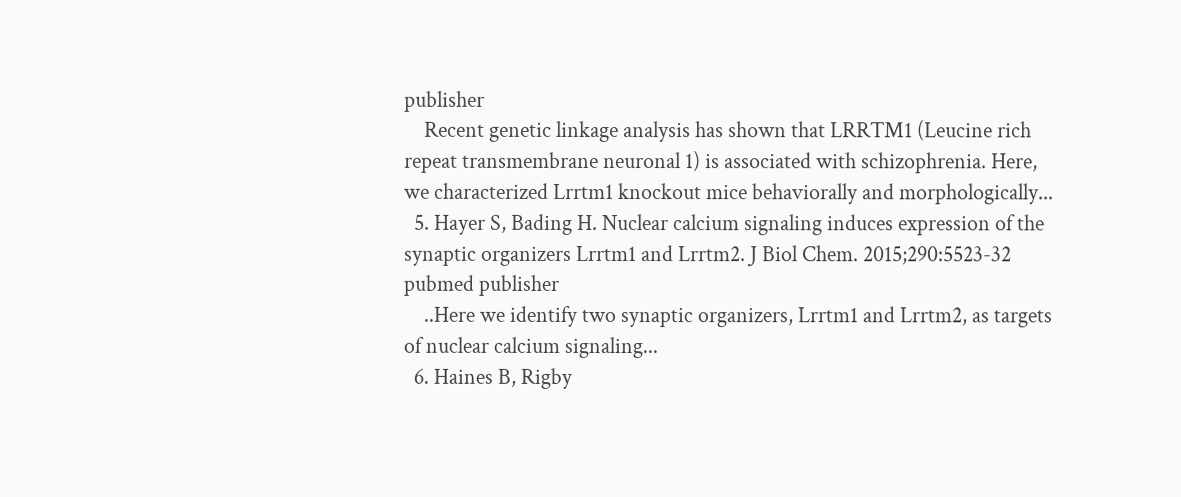publisher
    Recent genetic linkage analysis has shown that LRRTM1 (Leucine rich repeat transmembrane neuronal 1) is associated with schizophrenia. Here, we characterized Lrrtm1 knockout mice behaviorally and morphologically...
  5. Hayer S, Bading H. Nuclear calcium signaling induces expression of the synaptic organizers Lrrtm1 and Lrrtm2. J Biol Chem. 2015;290:5523-32 pubmed publisher
    ..Here we identify two synaptic organizers, Lrrtm1 and Lrrtm2, as targets of nuclear calcium signaling...
  6. Haines B, Rigby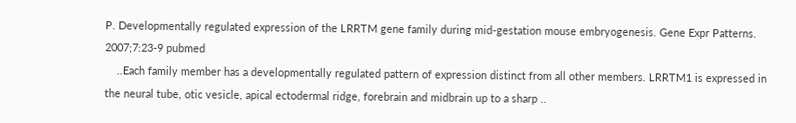P. Developmentally regulated expression of the LRRTM gene family during mid-gestation mouse embryogenesis. Gene Expr Patterns. 2007;7:23-9 pubmed
    ..Each family member has a developmentally regulated pattern of expression distinct from all other members. LRRTM1 is expressed in the neural tube, otic vesicle, apical ectodermal ridge, forebrain and midbrain up to a sharp ..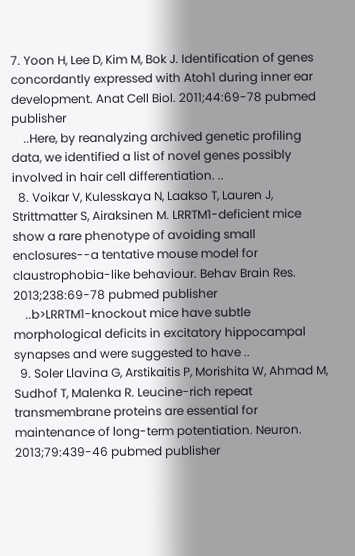7. Yoon H, Lee D, Kim M, Bok J. Identification of genes concordantly expressed with Atoh1 during inner ear development. Anat Cell Biol. 2011;44:69-78 pubmed publisher
    ..Here, by reanalyzing archived genetic profiling data, we identified a list of novel genes possibly involved in hair cell differentiation. ..
  8. Voikar V, Kulesskaya N, Laakso T, Lauren J, Strittmatter S, Airaksinen M. LRRTM1-deficient mice show a rare phenotype of avoiding small enclosures--a tentative mouse model for claustrophobia-like behaviour. Behav Brain Res. 2013;238:69-78 pubmed publisher
    ..b>LRRTM1-knockout mice have subtle morphological deficits in excitatory hippocampal synapses and were suggested to have ..
  9. Soler Llavina G, Arstikaitis P, Morishita W, Ahmad M, Sudhof T, Malenka R. Leucine-rich repeat transmembrane proteins are essential for maintenance of long-term potentiation. Neuron. 2013;79:439-46 pubmed publisher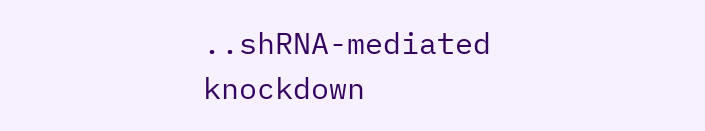..shRNA-mediated knockdown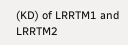(KD) of LRRTM1 and LRRTM2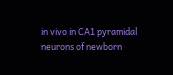in vivo in CA1 pyramidal neurons of newborn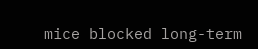mice blocked long-term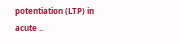potentiation (LTP) in acute ..